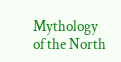Mythology of the North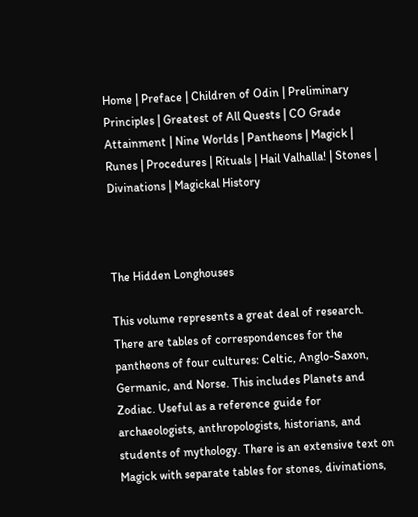Home | Preface | Children of Odin | Preliminary Principles | Greatest of All Quests | CO Grade Attainment | Nine Worlds | Pantheons | Magick | Runes | Procedures | Rituals | Hail Valhalla! | Stones | Divinations | Magickal History



The Hidden Longhouses

This volume represents a great deal of research. There are tables of correspondences for the pantheons of four cultures: Celtic, Anglo-Saxon, Germanic, and Norse. This includes Planets and Zodiac. Useful as a reference guide for archaeologists, anthropologists, historians, and students of mythology. There is an extensive text on Magick with separate tables for stones, divinations,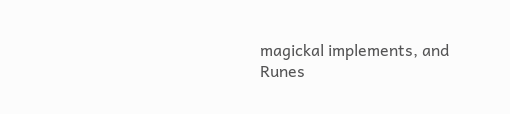magickal implements, and Runes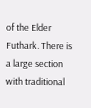of the Elder Futhark. There is a large section with traditional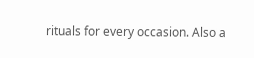rituals for every occasion. Also a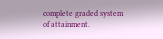complete graded system of attainment.